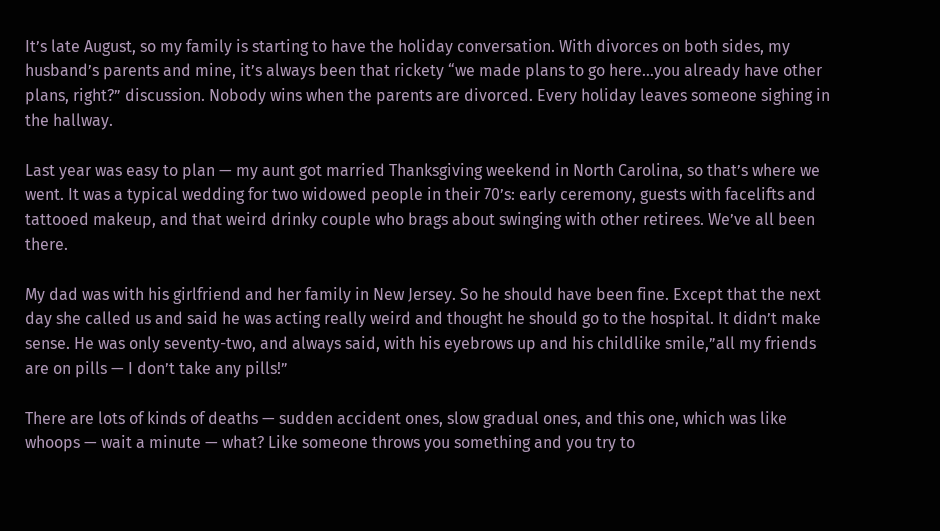It’s late August, so my family is starting to have the holiday conversation. With divorces on both sides, my husband’s parents and mine, it’s always been that rickety “we made plans to go here…you already have other plans, right?” discussion. Nobody wins when the parents are divorced. Every holiday leaves someone sighing in the hallway.

Last year was easy to plan — my aunt got married Thanksgiving weekend in North Carolina, so that’s where we went. It was a typical wedding for two widowed people in their 70’s: early ceremony, guests with facelifts and tattooed makeup, and that weird drinky couple who brags about swinging with other retirees. We’ve all been there.

My dad was with his girlfriend and her family in New Jersey. So he should have been fine. Except that the next day she called us and said he was acting really weird and thought he should go to the hospital. It didn’t make sense. He was only seventy-two, and always said, with his eyebrows up and his childlike smile,”all my friends are on pills — I don’t take any pills!”

There are lots of kinds of deaths — sudden accident ones, slow gradual ones, and this one, which was like whoops — wait a minute — what? Like someone throws you something and you try to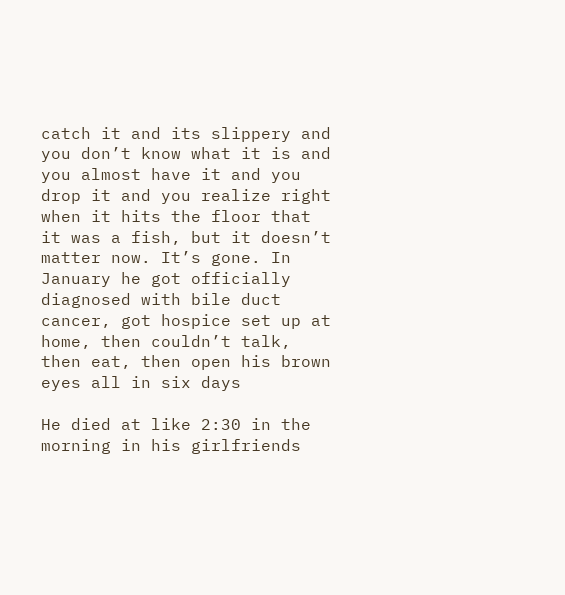catch it and its slippery and you don’t know what it is and you almost have it and you drop it and you realize right when it hits the floor that it was a fish, but it doesn’t matter now. It’s gone. In January he got officially diagnosed with bile duct cancer, got hospice set up at home, then couldn’t talk, then eat, then open his brown eyes all in six days

He died at like 2:30 in the morning in his girlfriends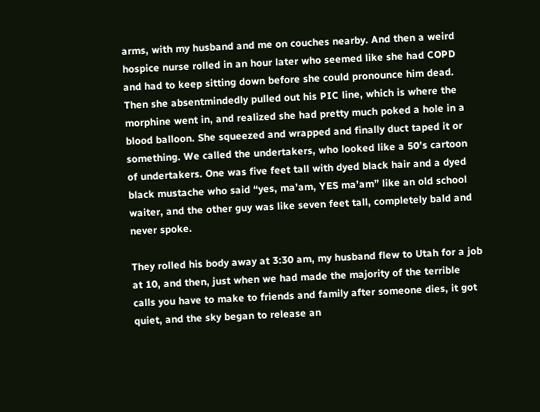arms, with my husband and me on couches nearby. And then a weird hospice nurse rolled in an hour later who seemed like she had COPD and had to keep sitting down before she could pronounce him dead. Then she absentmindedly pulled out his PIC line, which is where the morphine went in, and realized she had pretty much poked a hole in a blood balloon. She squeezed and wrapped and finally duct taped it or something. We called the undertakers, who looked like a 50’s cartoon of undertakers. One was five feet tall with dyed black hair and a dyed black mustache who said “yes, ma’am, YES ma’am” like an old school waiter, and the other guy was like seven feet tall, completely bald and never spoke.

They rolled his body away at 3:30 am, my husband flew to Utah for a job at 10, and then, just when we had made the majority of the terrible calls you have to make to friends and family after someone dies, it got quiet, and the sky began to release an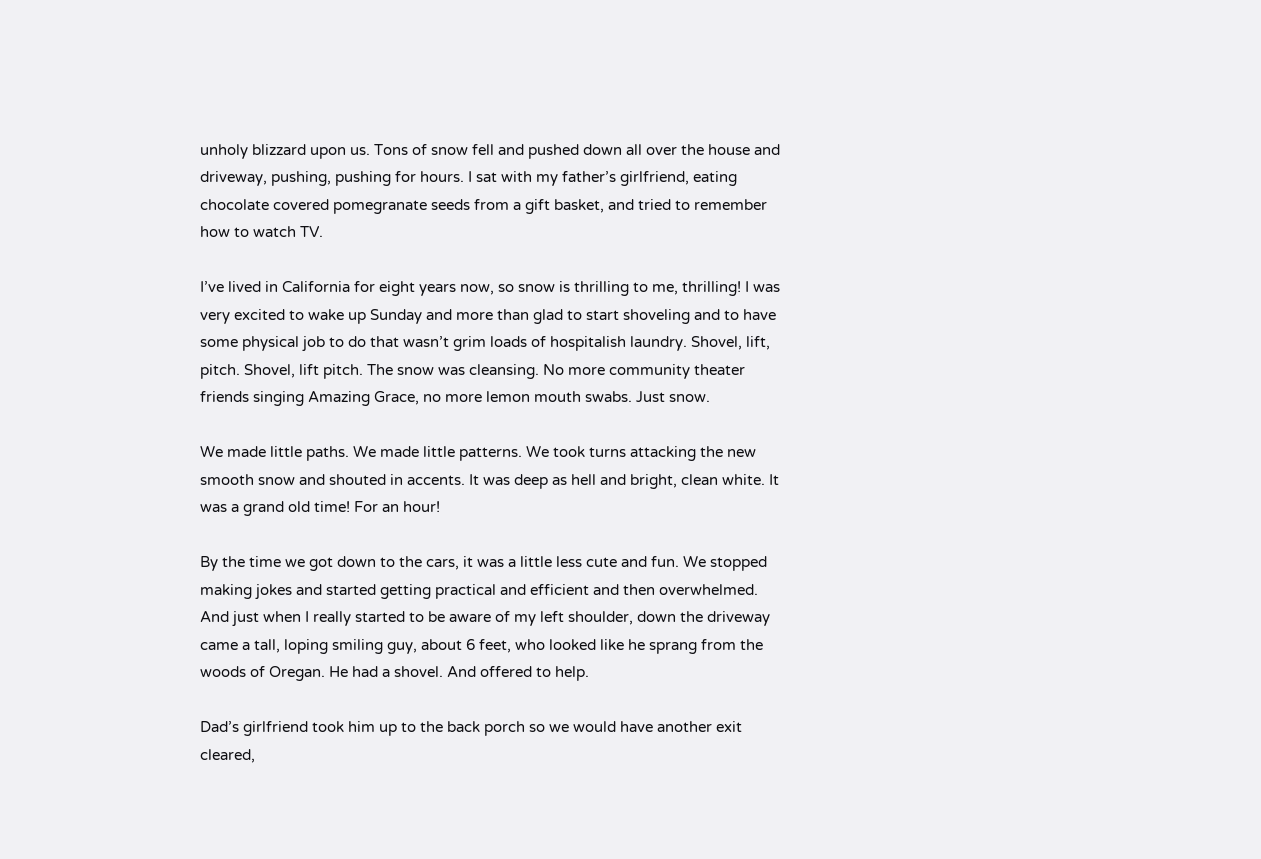unholy blizzard upon us. Tons of snow fell and pushed down all over the house and driveway, pushing, pushing for hours. I sat with my father’s girlfriend, eating chocolate covered pomegranate seeds from a gift basket, and tried to remember how to watch TV.

I’ve lived in California for eight years now, so snow is thrilling to me, thrilling! I was very excited to wake up Sunday and more than glad to start shoveling and to have some physical job to do that wasn’t grim loads of hospitalish laundry. Shovel, lift, pitch. Shovel, lift pitch. The snow was cleansing. No more community theater friends singing Amazing Grace, no more lemon mouth swabs. Just snow.

We made little paths. We made little patterns. We took turns attacking the new smooth snow and shouted in accents. It was deep as hell and bright, clean white. It was a grand old time! For an hour!

By the time we got down to the cars, it was a little less cute and fun. We stopped making jokes and started getting practical and efficient and then overwhelmed. And just when I really started to be aware of my left shoulder, down the driveway came a tall, loping smiling guy, about 6 feet, who looked like he sprang from the woods of Oregan. He had a shovel. And offered to help.

Dad’s girlfriend took him up to the back porch so we would have another exit cleared,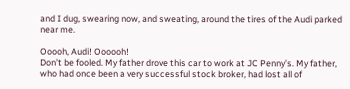and I dug, swearing now, and sweating, around the tires of the Audi parked near me.

Ooooh, Audi! Oooooh!
Don’t be fooled. My father drove this car to work at JC Penny’s. My father, who had once been a very successful stock broker, had lost all of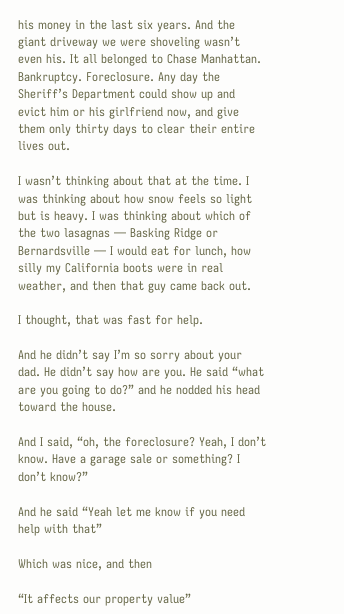his money in the last six years. And the giant driveway we were shoveling wasn’t even his. It all belonged to Chase Manhattan. Bankruptcy. Foreclosure. Any day the Sheriff’s Department could show up and evict him or his girlfriend now, and give them only thirty days to clear their entire lives out.

I wasn’t thinking about that at the time. I was thinking about how snow feels so light but is heavy. I was thinking about which of the two lasagnas — Basking Ridge or Bernardsville — I would eat for lunch, how silly my California boots were in real weather, and then that guy came back out.

I thought, that was fast for help.

And he didn’t say I’m so sorry about your dad. He didn’t say how are you. He said “what are you going to do?” and he nodded his head toward the house.

And I said, “oh, the foreclosure? Yeah, I don’t know. Have a garage sale or something? I don’t know?”

And he said “Yeah let me know if you need help with that”

Which was nice, and then

“It affects our property value”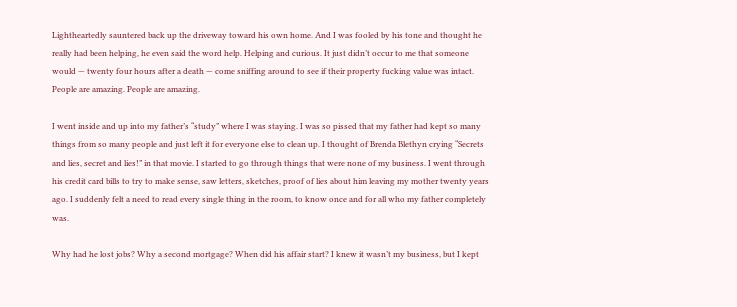Lightheartedly sauntered back up the driveway toward his own home. And I was fooled by his tone and thought he really had been helping, he even said the word help. Helping and curious. It just didn’t occur to me that someone would — twenty four hours after a death — come sniffing around to see if their property fucking value was intact. People are amazing. People are amazing.

I went inside and up into my father’s “study” where I was staying. I was so pissed that my father had kept so many things from so many people and just left it for everyone else to clean up. I thought of Brenda Blethyn crying “Secrets and lies, secret and lies!” in that movie. I started to go through things that were none of my business. I went through his credit card bills to try to make sense, saw letters, sketches, proof of lies about him leaving my mother twenty years ago. I suddenly felt a need to read every single thing in the room, to know once and for all who my father completely was.

Why had he lost jobs? Why a second mortgage? When did his affair start? I knew it wasn’t my business, but I kept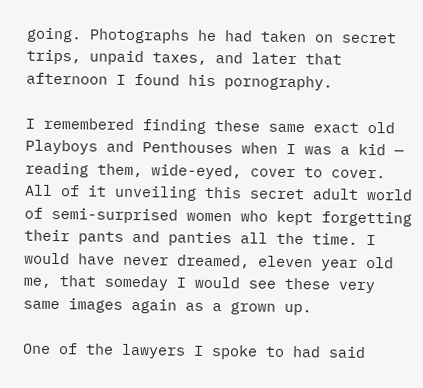going. Photographs he had taken on secret trips, unpaid taxes, and later that afternoon I found his pornography.

I remembered finding these same exact old Playboys and Penthouses when I was a kid — reading them, wide-eyed, cover to cover. All of it unveiling this secret adult world of semi-surprised women who kept forgetting their pants and panties all the time. I would have never dreamed, eleven year old me, that someday I would see these very same images again as a grown up.

One of the lawyers I spoke to had said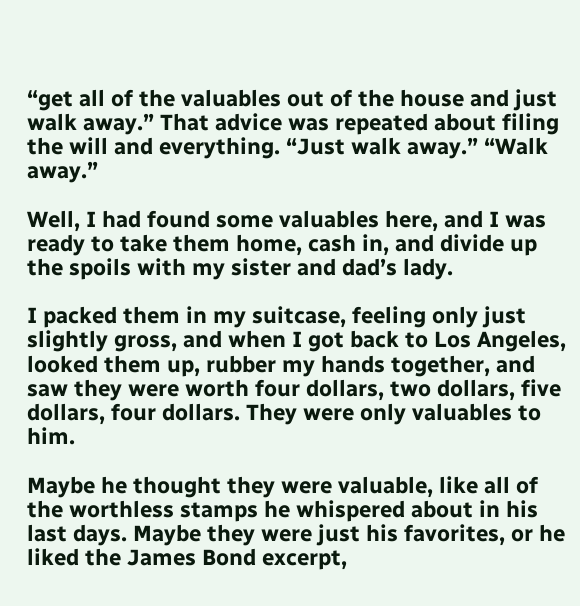“get all of the valuables out of the house and just walk away.” That advice was repeated about filing the will and everything. “Just walk away.” “Walk away.”

Well, I had found some valuables here, and I was ready to take them home, cash in, and divide up the spoils with my sister and dad’s lady.

I packed them in my suitcase, feeling only just slightly gross, and when I got back to Los Angeles, looked them up, rubber my hands together, and saw they were worth four dollars, two dollars, five dollars, four dollars. They were only valuables to him.

Maybe he thought they were valuable, like all of the worthless stamps he whispered about in his last days. Maybe they were just his favorites, or he liked the James Bond excerpt,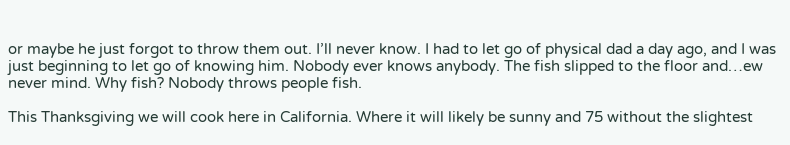or maybe he just forgot to throw them out. I’ll never know. I had to let go of physical dad a day ago, and I was just beginning to let go of knowing him. Nobody ever knows anybody. The fish slipped to the floor and…ew never mind. Why fish? Nobody throws people fish.

This Thanksgiving we will cook here in California. Where it will likely be sunny and 75 without the slightest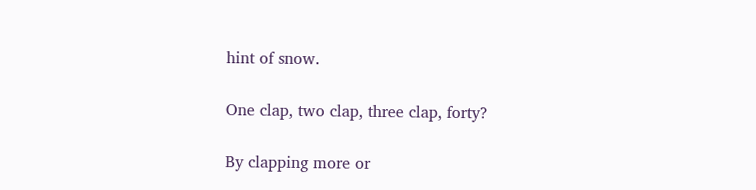hint of snow.

One clap, two clap, three clap, forty?

By clapping more or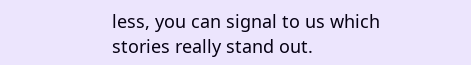less, you can signal to us which stories really stand out.